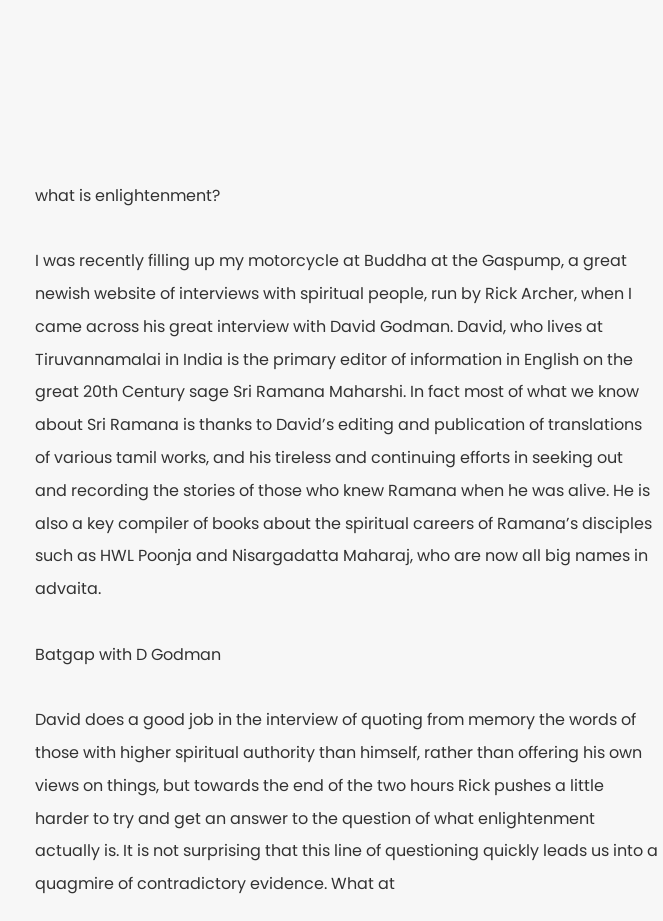what is enlightenment?

I was recently filling up my motorcycle at Buddha at the Gaspump, a great newish website of interviews with spiritual people, run by Rick Archer, when I came across his great interview with David Godman. David, who lives at Tiruvannamalai in India is the primary editor of information in English on the great 20th Century sage Sri Ramana Maharshi. In fact most of what we know about Sri Ramana is thanks to David’s editing and publication of translations of various tamil works, and his tireless and continuing efforts in seeking out and recording the stories of those who knew Ramana when he was alive. He is also a key compiler of books about the spiritual careers of Ramana’s disciples such as HWL Poonja and Nisargadatta Maharaj, who are now all big names in advaita.

Batgap with D Godman

David does a good job in the interview of quoting from memory the words of those with higher spiritual authority than himself, rather than offering his own views on things, but towards the end of the two hours Rick pushes a little harder to try and get an answer to the question of what enlightenment actually is. It is not surprising that this line of questioning quickly leads us into a quagmire of contradictory evidence. What at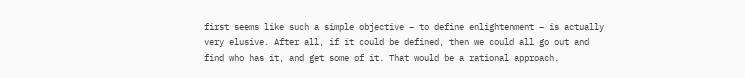first seems like such a simple objective – to define enlightenment – is actually very elusive. After all, if it could be defined, then we could all go out and find who has it, and get some of it. That would be a rational approach.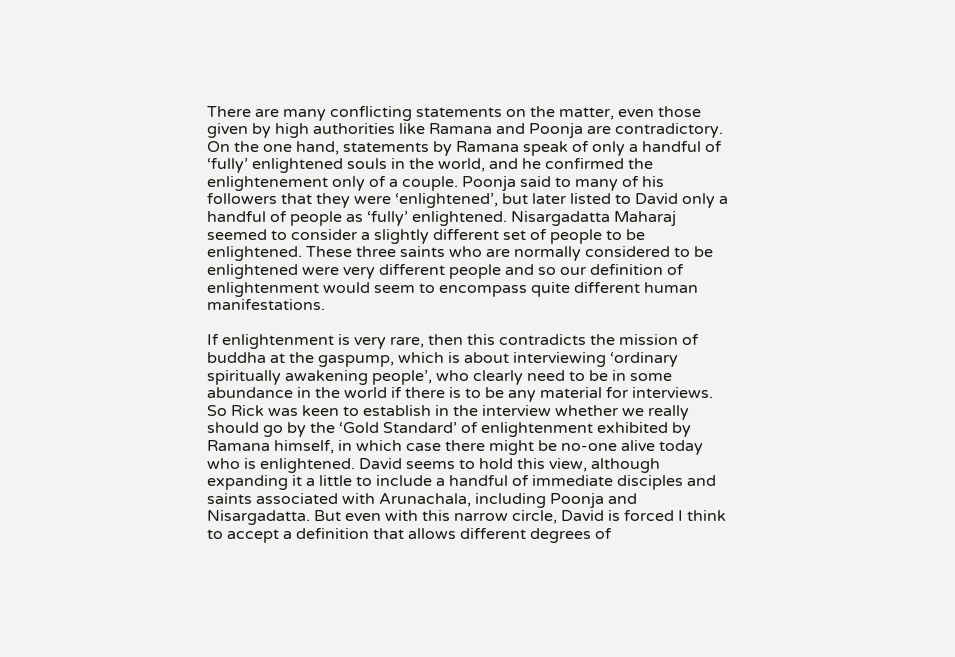There are many conflicting statements on the matter, even those given by high authorities like Ramana and Poonja are contradictory. On the one hand, statements by Ramana speak of only a handful of ‘fully’ enlightened souls in the world, and he confirmed the enlightenement only of a couple. Poonja said to many of his followers that they were ‘enlightened’, but later listed to David only a handful of people as ‘fully’ enlightened. Nisargadatta Maharaj seemed to consider a slightly different set of people to be enlightened. These three saints who are normally considered to be enlightened were very different people and so our definition of enlightenment would seem to encompass quite different human manifestations.

If enlightenment is very rare, then this contradicts the mission of buddha at the gaspump, which is about interviewing ‘ordinary spiritually awakening people’, who clearly need to be in some abundance in the world if there is to be any material for interviews. So Rick was keen to establish in the interview whether we really should go by the ‘Gold Standard’ of enlightenment exhibited by Ramana himself, in which case there might be no-one alive today who is enlightened. David seems to hold this view, although expanding it a little to include a handful of immediate disciples and saints associated with Arunachala, including Poonja and Nisargadatta. But even with this narrow circle, David is forced I think to accept a definition that allows different degrees of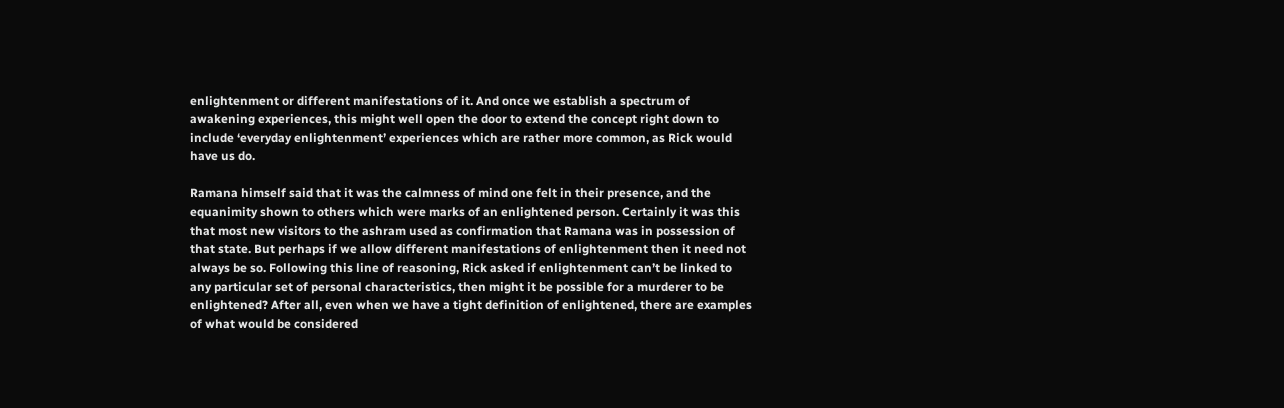enlightenment or different manifestations of it. And once we establish a spectrum of awakening experiences, this might well open the door to extend the concept right down to include ‘everyday enlightenment’ experiences which are rather more common, as Rick would have us do.

Ramana himself said that it was the calmness of mind one felt in their presence, and the equanimity shown to others which were marks of an enlightened person. Certainly it was this that most new visitors to the ashram used as confirmation that Ramana was in possession of that state. But perhaps if we allow different manifestations of enlightenment then it need not always be so. Following this line of reasoning, Rick asked if enlightenment can’t be linked to any particular set of personal characteristics, then might it be possible for a murderer to be enlightened? After all, even when we have a tight definition of enlightened, there are examples of what would be considered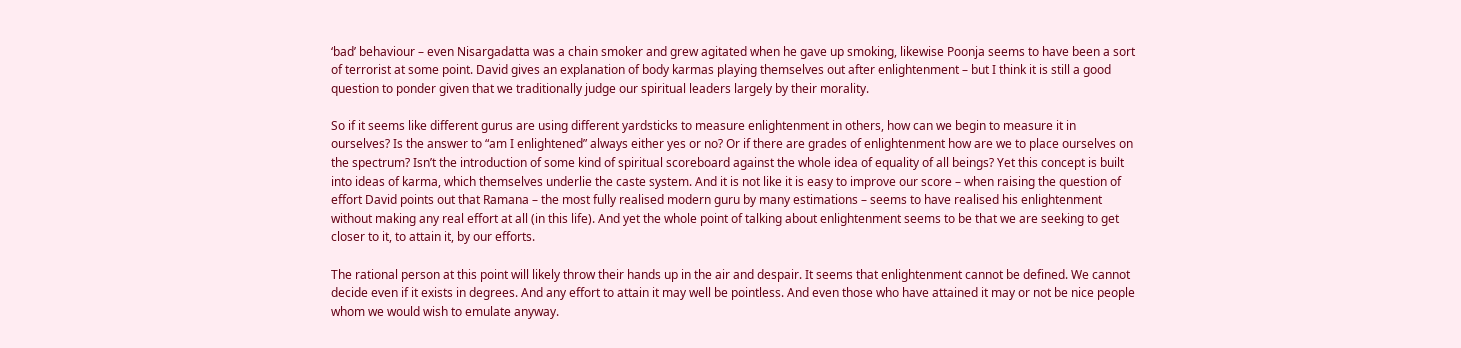‘bad’ behaviour – even Nisargadatta was a chain smoker and grew agitated when he gave up smoking, likewise Poonja seems to have been a sort of terrorist at some point. David gives an explanation of body karmas playing themselves out after enlightenment – but I think it is still a good question to ponder given that we traditionally judge our spiritual leaders largely by their morality.

So if it seems like different gurus are using different yardsticks to measure enlightenment in others, how can we begin to measure it in ourselves? Is the answer to “am I enlightened” always either yes or no? Or if there are grades of enlightenment how are we to place ourselves on the spectrum? Isn’t the introduction of some kind of spiritual scoreboard against the whole idea of equality of all beings? Yet this concept is built into ideas of karma, which themselves underlie the caste system. And it is not like it is easy to improve our score – when raising the question of effort David points out that Ramana – the most fully realised modern guru by many estimations – seems to have realised his enlightenment without making any real effort at all (in this life). And yet the whole point of talking about enlightenment seems to be that we are seeking to get closer to it, to attain it, by our efforts.

The rational person at this point will likely throw their hands up in the air and despair. It seems that enlightenment cannot be defined. We cannot decide even if it exists in degrees. And any effort to attain it may well be pointless. And even those who have attained it may or not be nice people whom we would wish to emulate anyway.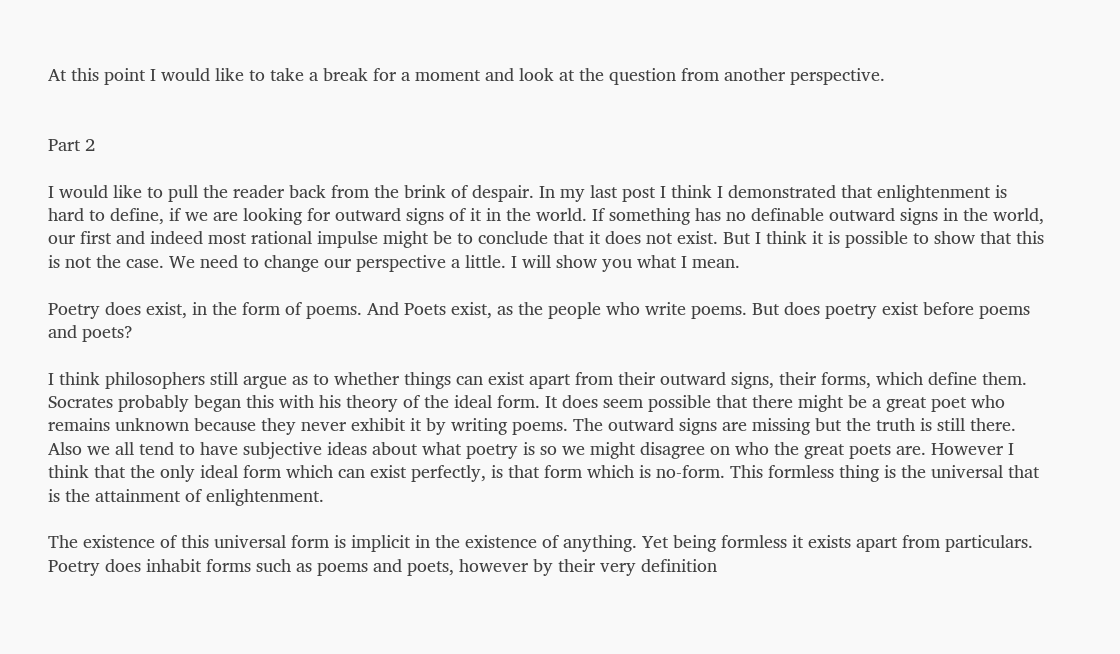At this point I would like to take a break for a moment and look at the question from another perspective.


Part 2

I would like to pull the reader back from the brink of despair. In my last post I think I demonstrated that enlightenment is hard to define, if we are looking for outward signs of it in the world. If something has no definable outward signs in the world, our first and indeed most rational impulse might be to conclude that it does not exist. But I think it is possible to show that this is not the case. We need to change our perspective a little. I will show you what I mean.

Poetry does exist, in the form of poems. And Poets exist, as the people who write poems. But does poetry exist before poems and poets?

I think philosophers still argue as to whether things can exist apart from their outward signs, their forms, which define them. Socrates probably began this with his theory of the ideal form. It does seem possible that there might be a great poet who remains unknown because they never exhibit it by writing poems. The outward signs are missing but the truth is still there. Also we all tend to have subjective ideas about what poetry is so we might disagree on who the great poets are. However I think that the only ideal form which can exist perfectly, is that form which is no-form. This formless thing is the universal that is the attainment of enlightenment.

The existence of this universal form is implicit in the existence of anything. Yet being formless it exists apart from particulars. Poetry does inhabit forms such as poems and poets, however by their very definition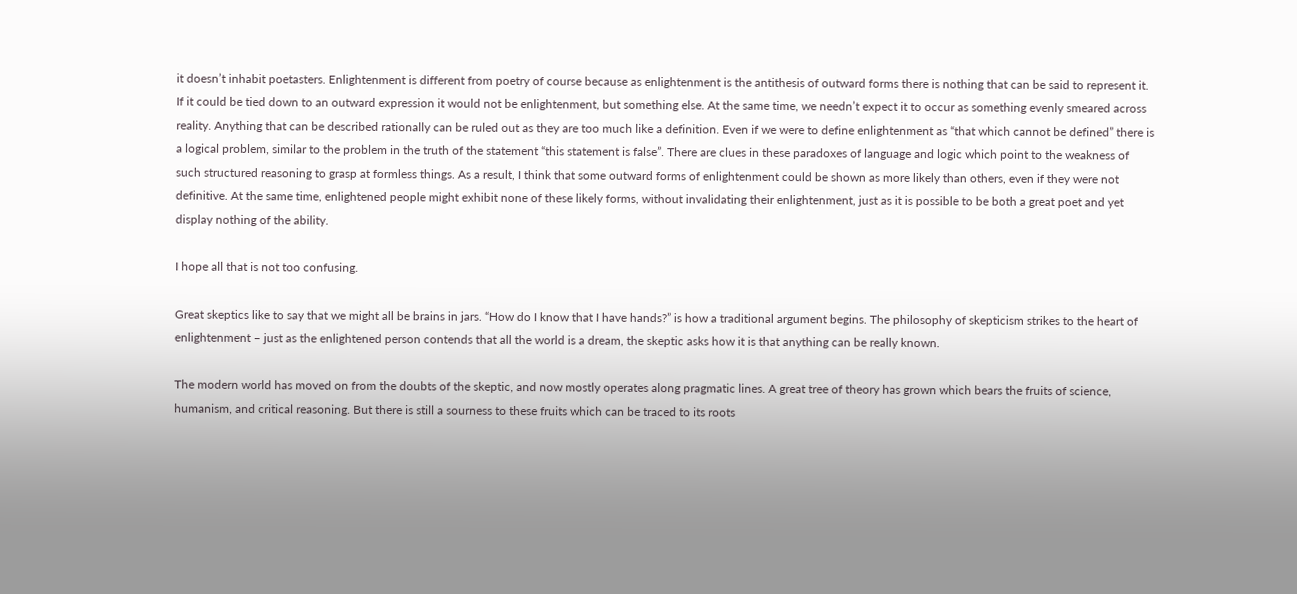it doesn’t inhabit poetasters. Enlightenment is different from poetry of course because as enlightenment is the antithesis of outward forms there is nothing that can be said to represent it. If it could be tied down to an outward expression it would not be enlightenment, but something else. At the same time, we needn’t expect it to occur as something evenly smeared across reality. Anything that can be described rationally can be ruled out as they are too much like a definition. Even if we were to define enlightenment as “that which cannot be defined” there is a logical problem, similar to the problem in the truth of the statement “this statement is false”. There are clues in these paradoxes of language and logic which point to the weakness of such structured reasoning to grasp at formless things. As a result, I think that some outward forms of enlightenment could be shown as more likely than others, even if they were not definitive. At the same time, enlightened people might exhibit none of these likely forms, without invalidating their enlightenment, just as it is possible to be both a great poet and yet display nothing of the ability.

I hope all that is not too confusing.

Great skeptics like to say that we might all be brains in jars. “How do I know that I have hands?” is how a traditional argument begins. The philosophy of skepticism strikes to the heart of enlightenment – just as the enlightened person contends that all the world is a dream, the skeptic asks how it is that anything can be really known.

The modern world has moved on from the doubts of the skeptic, and now mostly operates along pragmatic lines. A great tree of theory has grown which bears the fruits of science, humanism, and critical reasoning. But there is still a sourness to these fruits which can be traced to its roots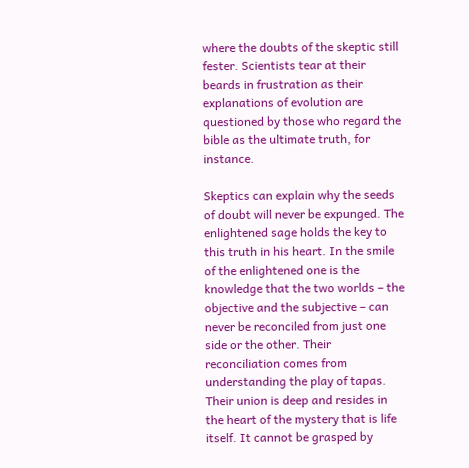where the doubts of the skeptic still fester. Scientists tear at their beards in frustration as their explanations of evolution are questioned by those who regard the bible as the ultimate truth, for instance.

Skeptics can explain why the seeds of doubt will never be expunged. The enlightened sage holds the key to this truth in his heart. In the smile of the enlightened one is the knowledge that the two worlds – the objective and the subjective – can never be reconciled from just one side or the other. Their reconciliation comes from understanding the play of tapas. Their union is deep and resides in the heart of the mystery that is life itself. It cannot be grasped by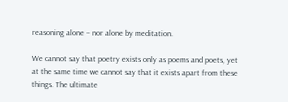reasoning alone – nor alone by meditation.

We cannot say that poetry exists only as poems and poets, yet at the same time we cannot say that it exists apart from these things. The ultimate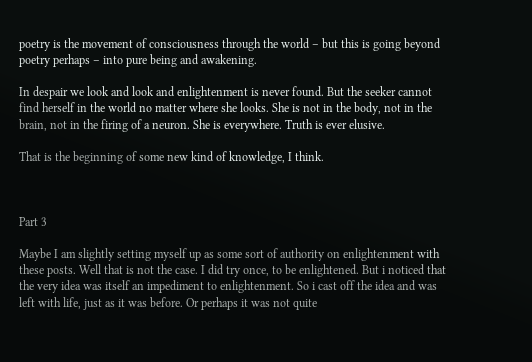poetry is the movement of consciousness through the world – but this is going beyond poetry perhaps – into pure being and awakening.

In despair we look and look and enlightenment is never found. But the seeker cannot find herself in the world no matter where she looks. She is not in the body, not in the brain, not in the firing of a neuron. She is everywhere. Truth is ever elusive.

That is the beginning of some new kind of knowledge, I think.



Part 3

Maybe I am slightly setting myself up as some sort of authority on enlightenment with these posts. Well that is not the case. I did try once, to be enlightened. But i noticed that the very idea was itself an impediment to enlightenment. So i cast off the idea and was left with life, just as it was before. Or perhaps it was not quite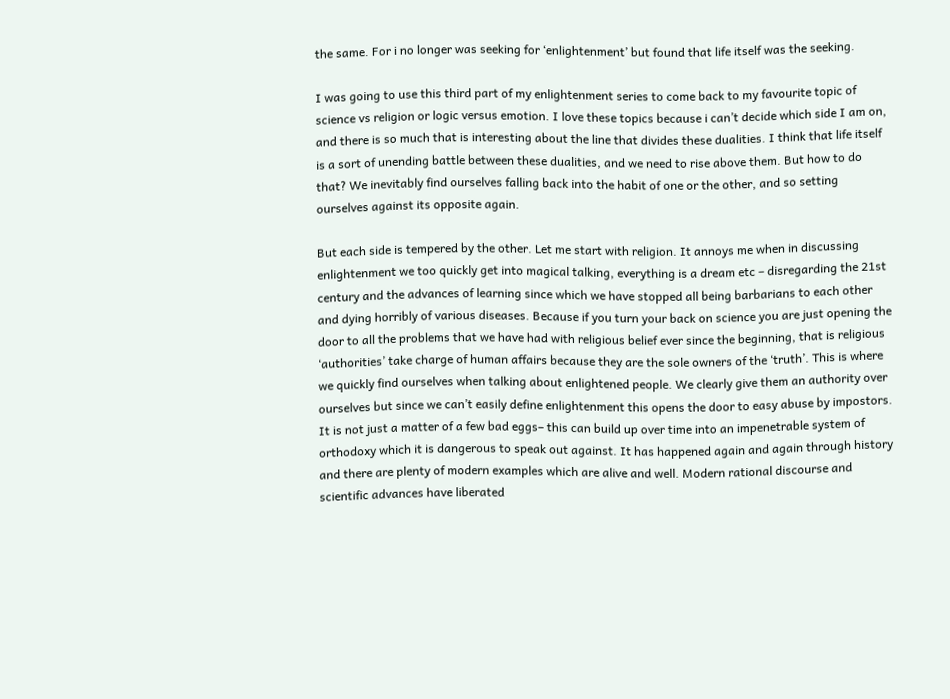the same. For i no longer was seeking for ‘enlightenment’ but found that life itself was the seeking.

I was going to use this third part of my enlightenment series to come back to my favourite topic of science vs religion or logic versus emotion. I love these topics because i can’t decide which side I am on, and there is so much that is interesting about the line that divides these dualities. I think that life itself is a sort of unending battle between these dualities, and we need to rise above them. But how to do that? We inevitably find ourselves falling back into the habit of one or the other, and so setting ourselves against its opposite again.

But each side is tempered by the other. Let me start with religion. It annoys me when in discussing enlightenment we too quickly get into magical talking, everything is a dream etc – disregarding the 21st century and the advances of learning since which we have stopped all being barbarians to each other and dying horribly of various diseases. Because if you turn your back on science you are just opening the door to all the problems that we have had with religious belief ever since the beginning, that is religious ‘authorities’ take charge of human affairs because they are the sole owners of the ‘truth’. This is where we quickly find ourselves when talking about enlightened people. We clearly give them an authority over ourselves but since we can’t easily define enlightenment this opens the door to easy abuse by impostors. It is not just a matter of a few bad eggs– this can build up over time into an impenetrable system of orthodoxy which it is dangerous to speak out against. It has happened again and again through history and there are plenty of modern examples which are alive and well. Modern rational discourse and scientific advances have liberated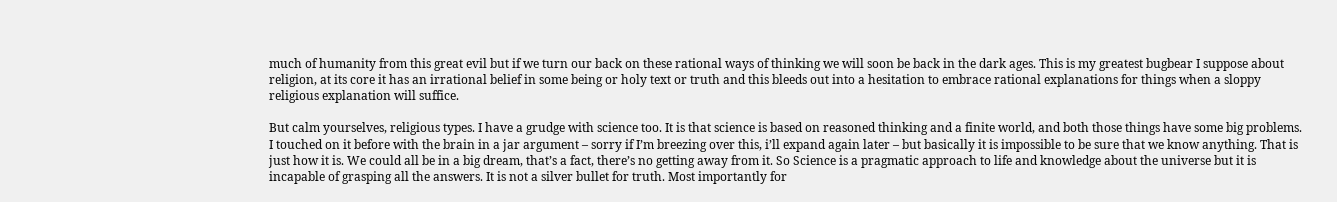much of humanity from this great evil but if we turn our back on these rational ways of thinking we will soon be back in the dark ages. This is my greatest bugbear I suppose about religion, at its core it has an irrational belief in some being or holy text or truth and this bleeds out into a hesitation to embrace rational explanations for things when a sloppy religious explanation will suffice.

But calm yourselves, religious types. I have a grudge with science too. It is that science is based on reasoned thinking and a finite world, and both those things have some big problems. I touched on it before with the brain in a jar argument – sorry if I’m breezing over this, i’ll expand again later – but basically it is impossible to be sure that we know anything. That is just how it is. We could all be in a big dream, that’s a fact, there’s no getting away from it. So Science is a pragmatic approach to life and knowledge about the universe but it is incapable of grasping all the answers. It is not a silver bullet for truth. Most importantly for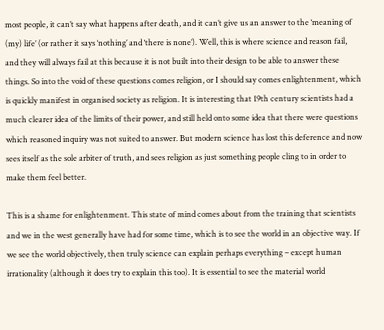most people, it can’t say what happens after death, and it can’t give us an answer to the ‘meaning of (my) life’ (or rather it says ‘nothing’ and ‘there is none’). Well, this is where science and reason fail, and they will always fail at this because it is not built into their design to be able to answer these things. So into the void of these questions comes religion, or I should say comes enlightenment, which is quickly manifest in organised society as religion. It is interesting that 19th century scientists had a much clearer idea of the limits of their power, and still held onto some idea that there were questions which reasoned inquiry was not suited to answer. But modern science has lost this deference and now sees itself as the sole arbiter of truth, and sees religion as just something people cling to in order to make them feel better.

This is a shame for enlightenment. This state of mind comes about from the training that scientists and we in the west generally have had for some time, which is to see the world in an objective way. If we see the world objectively, then truly science can explain perhaps everything – except human irrationality (although it does try to explain this too). It is essential to see the material world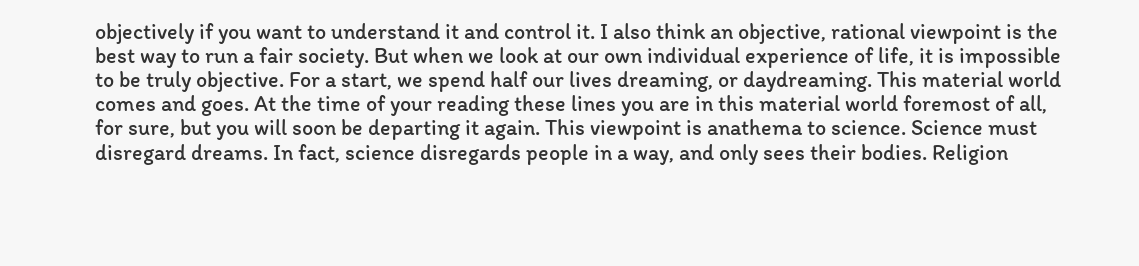objectively if you want to understand it and control it. I also think an objective, rational viewpoint is the best way to run a fair society. But when we look at our own individual experience of life, it is impossible to be truly objective. For a start, we spend half our lives dreaming, or daydreaming. This material world comes and goes. At the time of your reading these lines you are in this material world foremost of all, for sure, but you will soon be departing it again. This viewpoint is anathema to science. Science must disregard dreams. In fact, science disregards people in a way, and only sees their bodies. Religion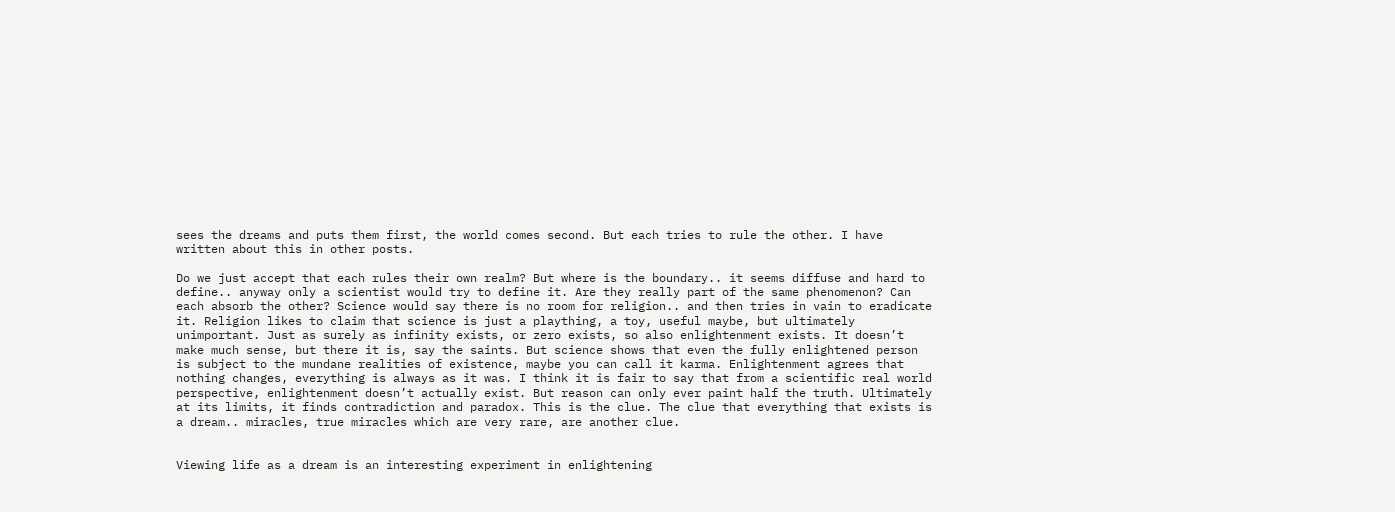sees the dreams and puts them first, the world comes second. But each tries to rule the other. I have written about this in other posts.

Do we just accept that each rules their own realm? But where is the boundary.. it seems diffuse and hard to define.. anyway only a scientist would try to define it. Are they really part of the same phenomenon? Can each absorb the other? Science would say there is no room for religion.. and then tries in vain to eradicate it. Religion likes to claim that science is just a plaything, a toy, useful maybe, but ultimately unimportant. Just as surely as infinity exists, or zero exists, so also enlightenment exists. It doesn’t make much sense, but there it is, say the saints. But science shows that even the fully enlightened person is subject to the mundane realities of existence, maybe you can call it karma. Enlightenment agrees that nothing changes, everything is always as it was. I think it is fair to say that from a scientific real world perspective, enlightenment doesn’t actually exist. But reason can only ever paint half the truth. Ultimately at its limits, it finds contradiction and paradox. This is the clue. The clue that everything that exists is a dream.. miracles, true miracles which are very rare, are another clue.


Viewing life as a dream is an interesting experiment in enlightening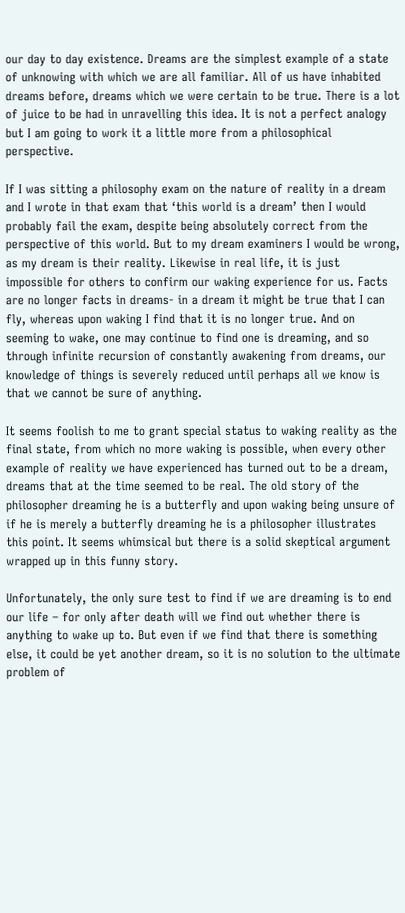our day to day existence. Dreams are the simplest example of a state of unknowing with which we are all familiar. All of us have inhabited dreams before, dreams which we were certain to be true. There is a lot of juice to be had in unravelling this idea. It is not a perfect analogy but I am going to work it a little more from a philosophical perspective.

If I was sitting a philosophy exam on the nature of reality in a dream and I wrote in that exam that ‘this world is a dream’ then I would probably fail the exam, despite being absolutely correct from the perspective of this world. But to my dream examiners I would be wrong, as my dream is their reality. Likewise in real life, it is just impossible for others to confirm our waking experience for us. Facts are no longer facts in dreams- in a dream it might be true that I can fly, whereas upon waking I find that it is no longer true. And on seeming to wake, one may continue to find one is dreaming, and so through infinite recursion of constantly awakening from dreams, our knowledge of things is severely reduced until perhaps all we know is that we cannot be sure of anything.

It seems foolish to me to grant special status to waking reality as the final state, from which no more waking is possible, when every other example of reality we have experienced has turned out to be a dream, dreams that at the time seemed to be real. The old story of the philosopher dreaming he is a butterfly and upon waking being unsure of if he is merely a butterfly dreaming he is a philosopher illustrates this point. It seems whimsical but there is a solid skeptical argument wrapped up in this funny story.

Unfortunately, the only sure test to find if we are dreaming is to end our life – for only after death will we find out whether there is anything to wake up to. But even if we find that there is something else, it could be yet another dream, so it is no solution to the ultimate problem of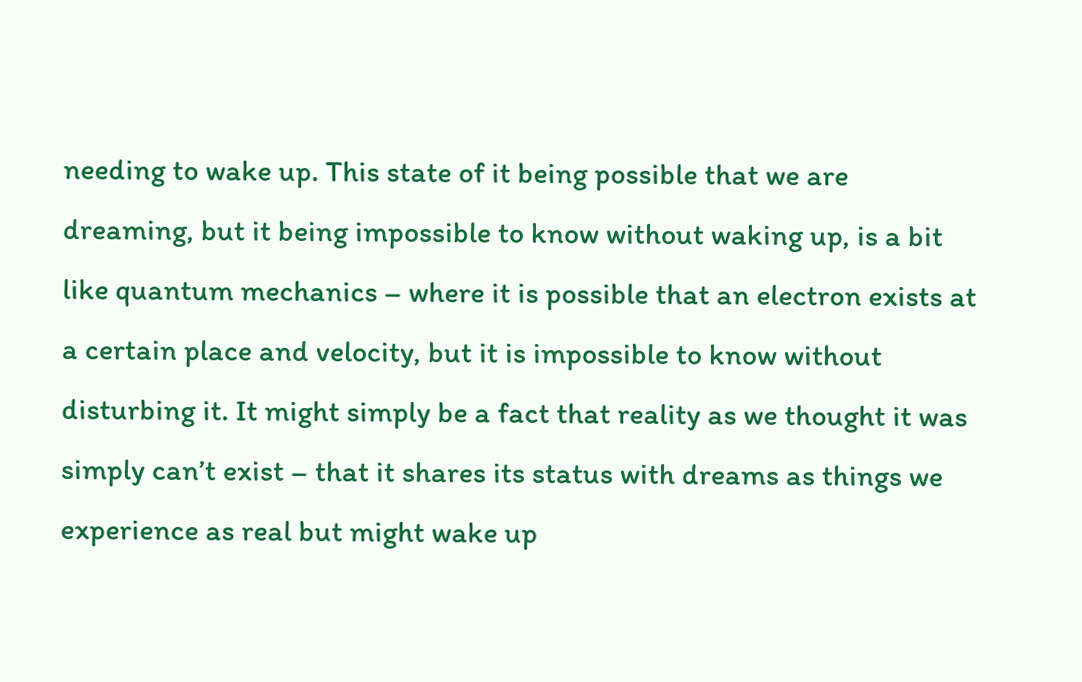needing to wake up. This state of it being possible that we are dreaming, but it being impossible to know without waking up, is a bit like quantum mechanics – where it is possible that an electron exists at a certain place and velocity, but it is impossible to know without disturbing it. It might simply be a fact that reality as we thought it was simply can’t exist – that it shares its status with dreams as things we experience as real but might wake up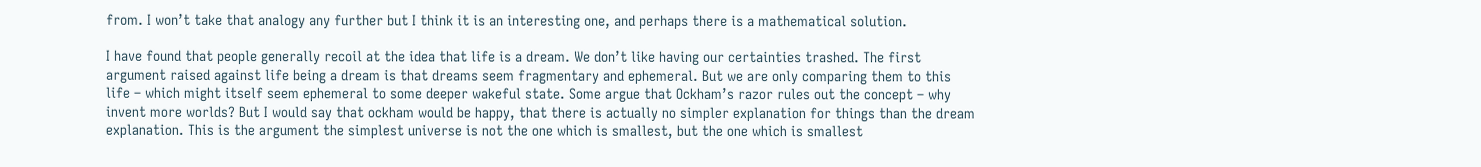from. I won’t take that analogy any further but I think it is an interesting one, and perhaps there is a mathematical solution.

I have found that people generally recoil at the idea that life is a dream. We don’t like having our certainties trashed. The first argument raised against life being a dream is that dreams seem fragmentary and ephemeral. But we are only comparing them to this life – which might itself seem ephemeral to some deeper wakeful state. Some argue that Ockham’s razor rules out the concept – why invent more worlds? But I would say that ockham would be happy, that there is actually no simpler explanation for things than the dream explanation. This is the argument the simplest universe is not the one which is smallest, but the one which is smallest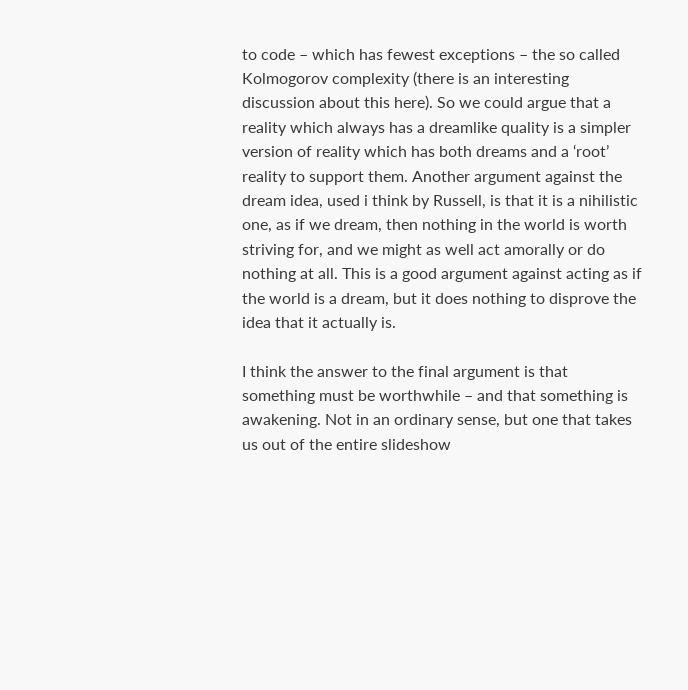to code – which has fewest exceptions – the so called Kolmogorov complexity (there is an interesting discussion about this here). So we could argue that a reality which always has a dreamlike quality is a simpler version of reality which has both dreams and a ‘root’ reality to support them. Another argument against the dream idea, used i think by Russell, is that it is a nihilistic one, as if we dream, then nothing in the world is worth striving for, and we might as well act amorally or do nothing at all. This is a good argument against acting as if the world is a dream, but it does nothing to disprove the idea that it actually is.

I think the answer to the final argument is that something must be worthwhile – and that something is awakening. Not in an ordinary sense, but one that takes us out of the entire slideshow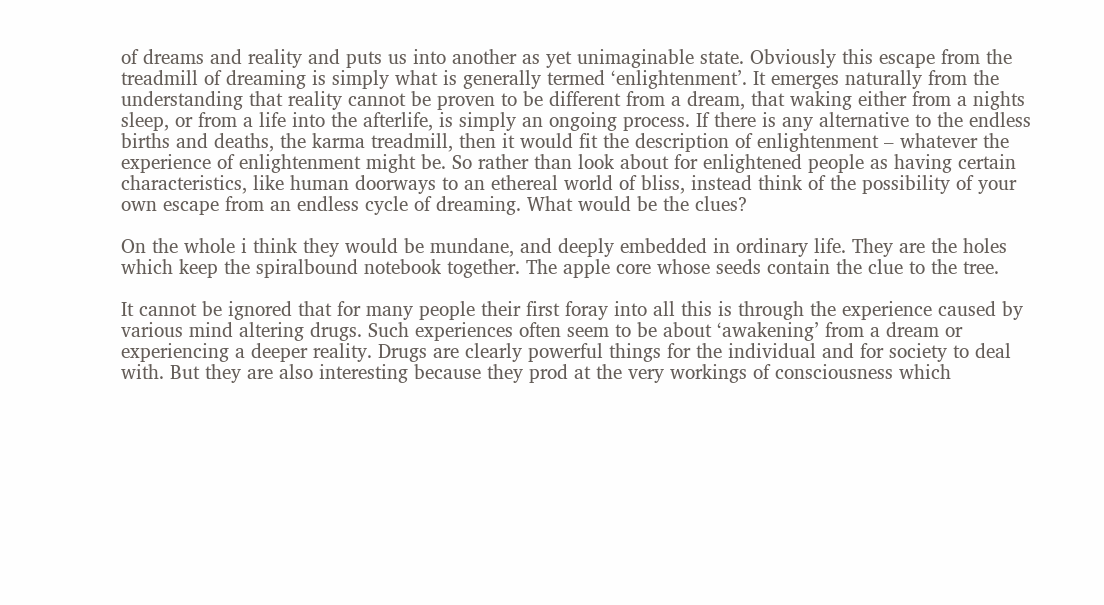of dreams and reality and puts us into another as yet unimaginable state. Obviously this escape from the treadmill of dreaming is simply what is generally termed ‘enlightenment’. It emerges naturally from the understanding that reality cannot be proven to be different from a dream, that waking either from a nights sleep, or from a life into the afterlife, is simply an ongoing process. If there is any alternative to the endless births and deaths, the karma treadmill, then it would fit the description of enlightenment – whatever the experience of enlightenment might be. So rather than look about for enlightened people as having certain characteristics, like human doorways to an ethereal world of bliss, instead think of the possibility of your own escape from an endless cycle of dreaming. What would be the clues?

On the whole i think they would be mundane, and deeply embedded in ordinary life. They are the holes which keep the spiralbound notebook together. The apple core whose seeds contain the clue to the tree.

It cannot be ignored that for many people their first foray into all this is through the experience caused by various mind altering drugs. Such experiences often seem to be about ‘awakening’ from a dream or experiencing a deeper reality. Drugs are clearly powerful things for the individual and for society to deal with. But they are also interesting because they prod at the very workings of consciousness which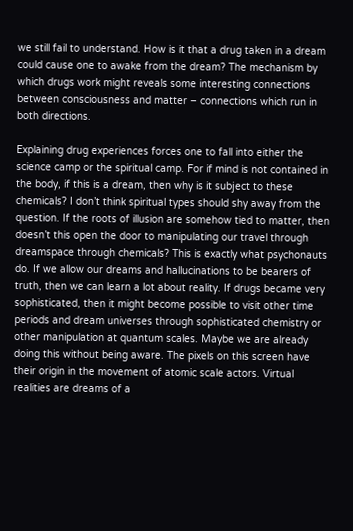we still fail to understand. How is it that a drug taken in a dream could cause one to awake from the dream? The mechanism by which drugs work might reveals some interesting connections between consciousness and matter – connections which run in both directions.

Explaining drug experiences forces one to fall into either the science camp or the spiritual camp. For if mind is not contained in the body, if this is a dream, then why is it subject to these chemicals? I don’t think spiritual types should shy away from the question. If the roots of illusion are somehow tied to matter, then doesn’t this open the door to manipulating our travel through dreamspace through chemicals? This is exactly what psychonauts do. If we allow our dreams and hallucinations to be bearers of truth, then we can learn a lot about reality. If drugs became very sophisticated, then it might become possible to visit other time periods and dream universes through sophisticated chemistry or other manipulation at quantum scales. Maybe we are already doing this without being aware. The pixels on this screen have their origin in the movement of atomic scale actors. Virtual realities are dreams of a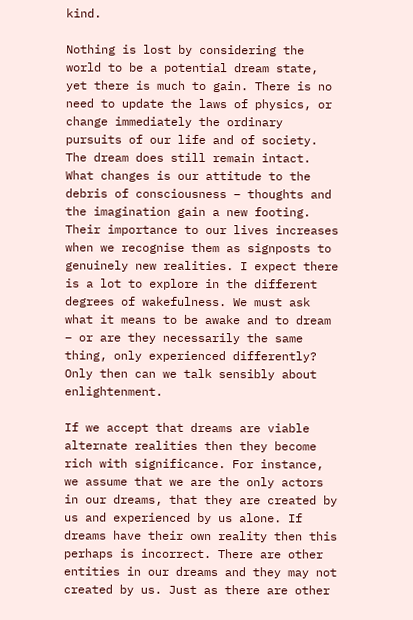kind.

Nothing is lost by considering the world to be a potential dream state, yet there is much to gain. There is no need to update the laws of physics, or change immediately the ordinary pursuits of our life and of society. The dream does still remain intact. What changes is our attitude to the debris of consciousness – thoughts and the imagination gain a new footing. Their importance to our lives increases when we recognise them as signposts to genuinely new realities. I expect there is a lot to explore in the different degrees of wakefulness. We must ask what it means to be awake and to dream – or are they necessarily the same thing, only experienced differently? Only then can we talk sensibly about enlightenment.

If we accept that dreams are viable alternate realities then they become rich with significance. For instance, we assume that we are the only actors in our dreams, that they are created by us and experienced by us alone. If dreams have their own reality then this perhaps is incorrect. There are other entities in our dreams and they may not created by us. Just as there are other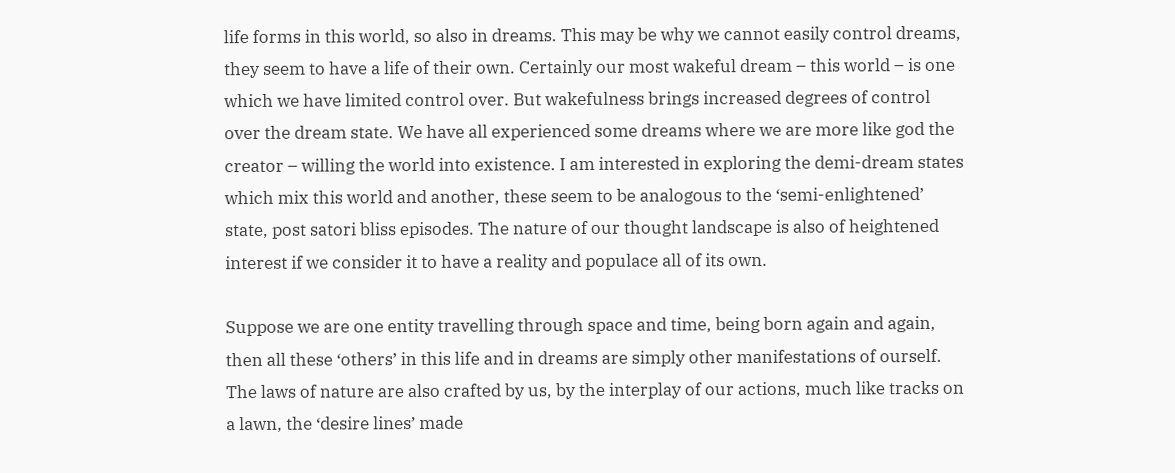life forms in this world, so also in dreams. This may be why we cannot easily control dreams, they seem to have a life of their own. Certainly our most wakeful dream – this world – is one which we have limited control over. But wakefulness brings increased degrees of control over the dream state. We have all experienced some dreams where we are more like god the creator – willing the world into existence. I am interested in exploring the demi-dream states which mix this world and another, these seem to be analogous to the ‘semi-enlightened’ state, post satori bliss episodes. The nature of our thought landscape is also of heightened interest if we consider it to have a reality and populace all of its own.

Suppose we are one entity travelling through space and time, being born again and again, then all these ‘others’ in this life and in dreams are simply other manifestations of ourself. The laws of nature are also crafted by us, by the interplay of our actions, much like tracks on a lawn, the ‘desire lines’ made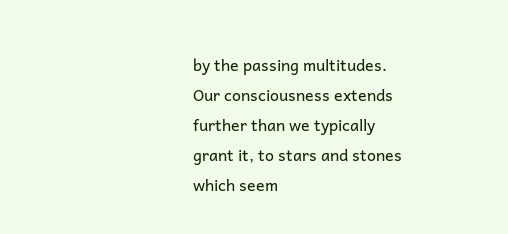by the passing multitudes. Our consciousness extends further than we typically grant it, to stars and stones which seem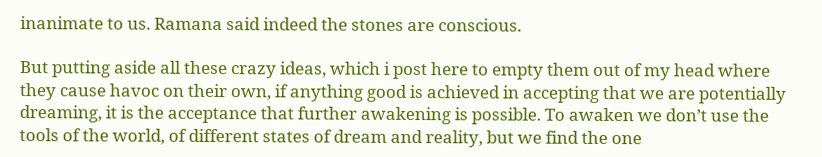inanimate to us. Ramana said indeed the stones are conscious.

But putting aside all these crazy ideas, which i post here to empty them out of my head where they cause havoc on their own, if anything good is achieved in accepting that we are potentially dreaming, it is the acceptance that further awakening is possible. To awaken we don’t use the tools of the world, of different states of dream and reality, but we find the one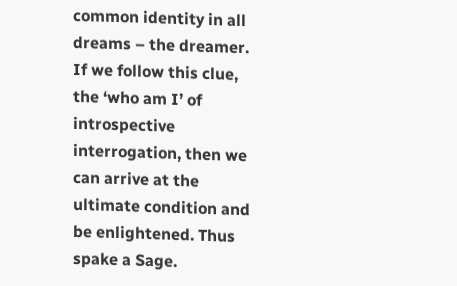common identity in all dreams – the dreamer. If we follow this clue, the ‘who am I’ of introspective interrogation, then we can arrive at the ultimate condition and be enlightened. Thus spake a Sage.